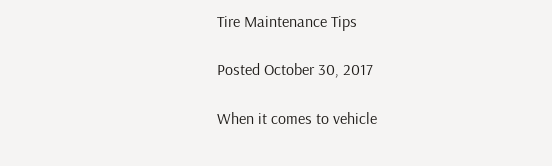Tire Maintenance Tips

Posted October 30, 2017

When it comes to vehicle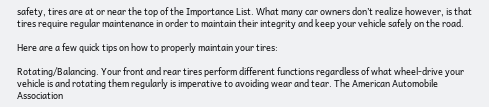safety, tires are at or near the top of the Importance List. What many car owners don’t realize however, is that tires require regular maintenance in order to maintain their integrity and keep your vehicle safely on the road.

Here are a few quick tips on how to properly maintain your tires:

Rotating/Balancing. Your front and rear tires perform different functions regardless of what wheel-drive your vehicle is and rotating them regularly is imperative to avoiding wear and tear. The American Automobile Association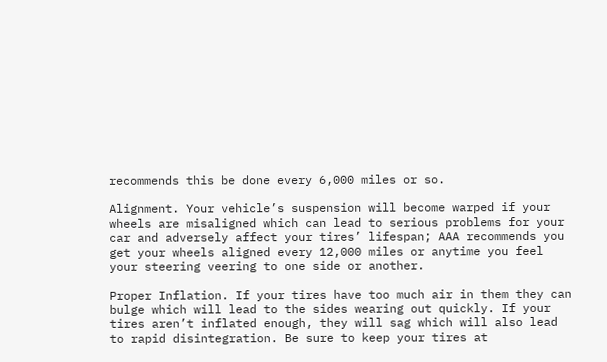recommends this be done every 6,000 miles or so.

Alignment. Your vehicle’s suspension will become warped if your wheels are misaligned which can lead to serious problems for your car and adversely affect your tires’ lifespan; AAA recommends you get your wheels aligned every 12,000 miles or anytime you feel your steering veering to one side or another.

Proper Inflation. If your tires have too much air in them they can bulge which will lead to the sides wearing out quickly. If your tires aren’t inflated enough, they will sag which will also lead to rapid disintegration. Be sure to keep your tires at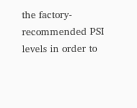the factory-recommended PSI levels in order to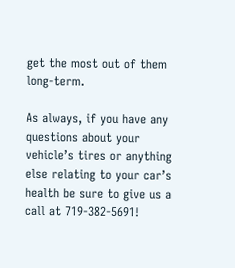get the most out of them long-term.

As always, if you have any questions about your vehicle’s tires or anything else relating to your car’s health be sure to give us a call at 719-382-5691!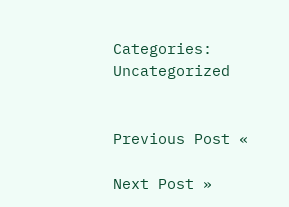Categories: Uncategorized


Previous Post «

Next Post »